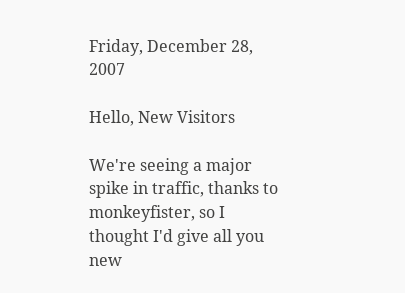Friday, December 28, 2007

Hello, New Visitors

We're seeing a major spike in traffic, thanks to monkeyfister, so I thought I'd give all you new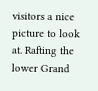visitors a nice picture to look at. Rafting the lower Grand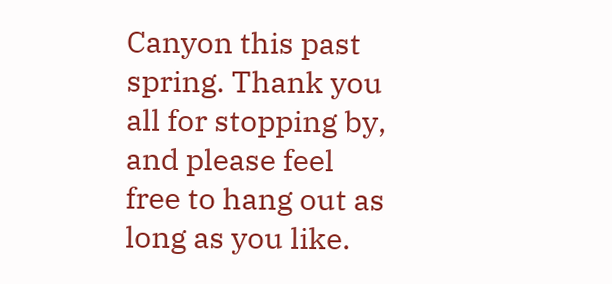Canyon this past spring. Thank you all for stopping by, and please feel free to hang out as long as you like.